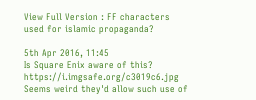View Full Version : FF characters used for islamic propaganda?

5th Apr 2016, 11:45
Is Square Enix aware of this? https://i.imgsafe.org/c3019c6.jpg Seems weird they'd allow such use of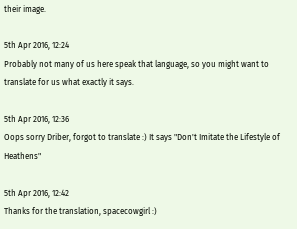their image.

5th Apr 2016, 12:24
Probably not many of us here speak that language, so you might want to translate for us what exactly it says.

5th Apr 2016, 12:36
Oops sorry Driber, forgot to translate :) It says "Don't Imitate the Lifestyle of Heathens"

5th Apr 2016, 12:42
Thanks for the translation, spacecowgirl :)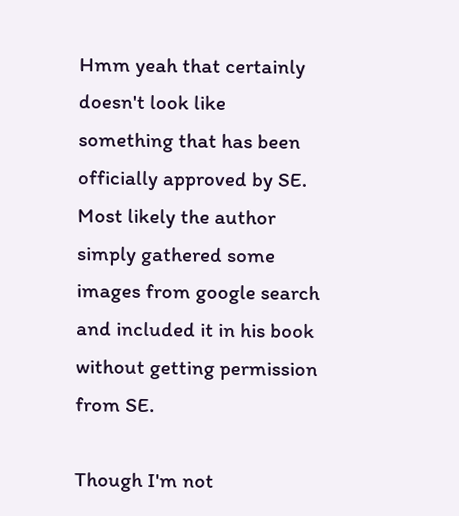Hmm yeah that certainly doesn't look like something that has been officially approved by SE. Most likely the author simply gathered some images from google search and included it in his book without getting permission from SE.

Though I'm not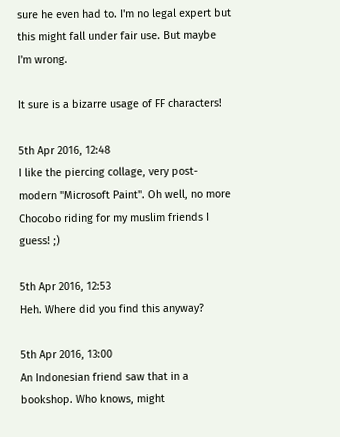sure he even had to. I'm no legal expert but this might fall under fair use. But maybe I'm wrong.

It sure is a bizarre usage of FF characters!

5th Apr 2016, 12:48
I like the piercing collage, very post-modern "Microsoft Paint". Oh well, no more Chocobo riding for my muslim friends I guess! ;)

5th Apr 2016, 12:53
Heh. Where did you find this anyway?

5th Apr 2016, 13:00
An Indonesian friend saw that in a bookshop. Who knows, might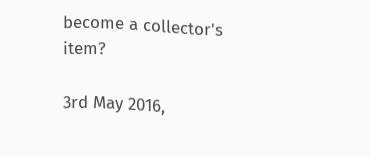become a collector's item?

3rd May 2016,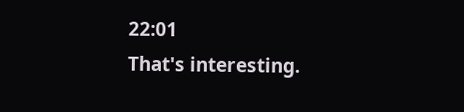22:01
That's interesting.